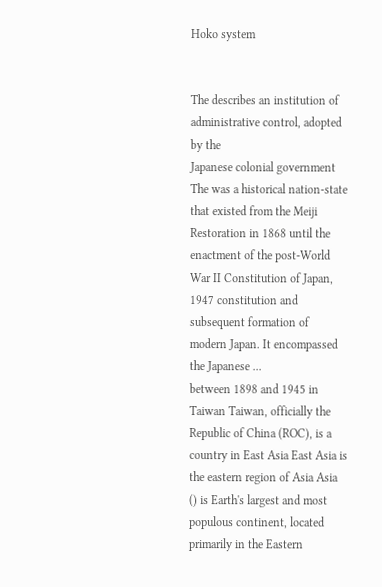Hoko system


The describes an institution of administrative control, adopted by the
Japanese colonial government The was a historical nation-state that existed from the Meiji Restoration in 1868 until the enactment of the post-World War II Constitution of Japan, 1947 constitution and subsequent formation of modern Japan. It encompassed the Japanese ...
between 1898 and 1945 in
Taiwan Taiwan, officially the Republic of China (ROC), is a country in East Asia East Asia is the eastern region of Asia Asia () is Earth's largest and most populous continent, located primarily in the Eastern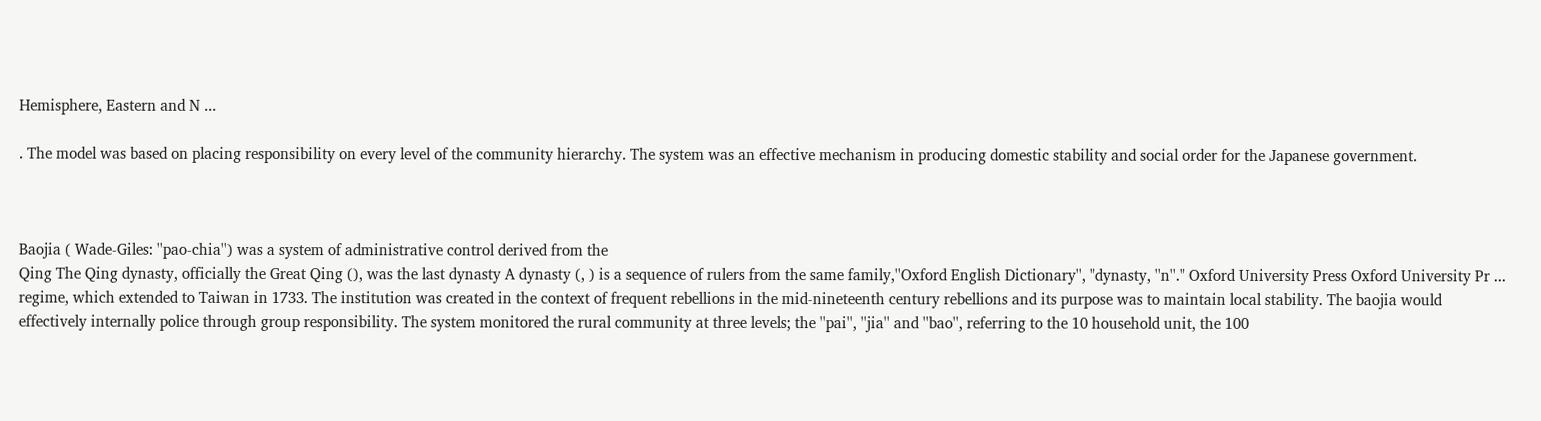Hemisphere, Eastern and N ...

. The model was based on placing responsibility on every level of the community hierarchy. The system was an effective mechanism in producing domestic stability and social order for the Japanese government.



Baojia ( Wade-Giles: ''pao-chia'') was a system of administrative control derived from the
Qing The Qing dynasty, officially the Great Qing (), was the last dynasty A dynasty (, ) is a sequence of rulers from the same family,''Oxford English Dictionary'', "dynasty, ''n''." Oxford University Press Oxford University Pr ...
regime, which extended to Taiwan in 1733. The institution was created in the context of frequent rebellions in the mid-nineteenth century rebellions and its purpose was to maintain local stability. The baojia would effectively internally police through group responsibility. The system monitored the rural community at three levels; the ''pai'', ''jia'' and ''bao'', referring to the 10 household unit, the 100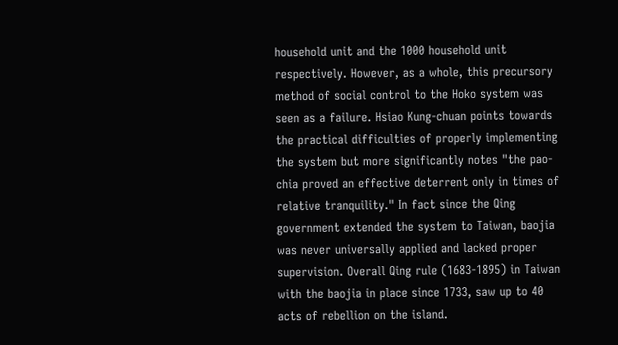household unit and the 1000 household unit respectively. However, as a whole, this precursory method of social control to the Hoko system was seen as a failure. Hsiao Kung-chuan points towards the practical difficulties of properly implementing the system but more significantly notes "the pao-chia proved an effective deterrent only in times of relative tranquility." In fact since the Qing government extended the system to Taiwan, baojia was never universally applied and lacked proper supervision. Overall Qing rule (1683-1895) in Taiwan with the baojia in place since 1733, saw up to 40 acts of rebellion on the island.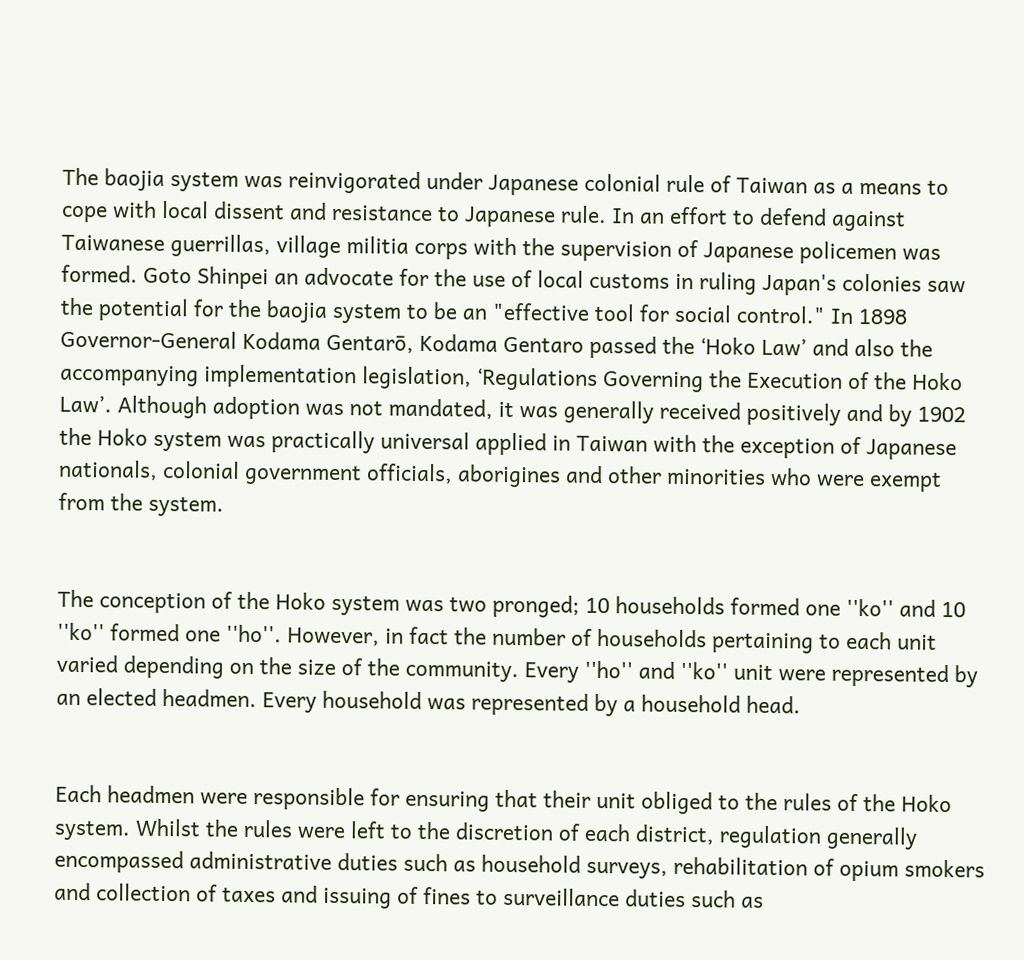The baojia system was reinvigorated under Japanese colonial rule of Taiwan as a means to cope with local dissent and resistance to Japanese rule. In an effort to defend against Taiwanese guerrillas, village militia corps with the supervision of Japanese policemen was formed. Goto Shinpei an advocate for the use of local customs in ruling Japan's colonies saw the potential for the baojia system to be an "effective tool for social control." In 1898 Governor-General Kodama Gentarō, Kodama Gentaro passed the ‘Hoko Law’ and also the accompanying implementation legislation, ‘Regulations Governing the Execution of the Hoko Law’. Although adoption was not mandated, it was generally received positively and by 1902 the Hoko system was practically universal applied in Taiwan with the exception of Japanese nationals, colonial government officials, aborigines and other minorities who were exempt from the system.


The conception of the Hoko system was two pronged; 10 households formed one ''ko'' and 10 ''ko'' formed one ''ho''. However, in fact the number of households pertaining to each unit varied depending on the size of the community. Every ''ho'' and ''ko'' unit were represented by an elected headmen. Every household was represented by a household head.


Each headmen were responsible for ensuring that their unit obliged to the rules of the Hoko system. Whilst the rules were left to the discretion of each district, regulation generally encompassed administrative duties such as household surveys, rehabilitation of opium smokers and collection of taxes and issuing of fines to surveillance duties such as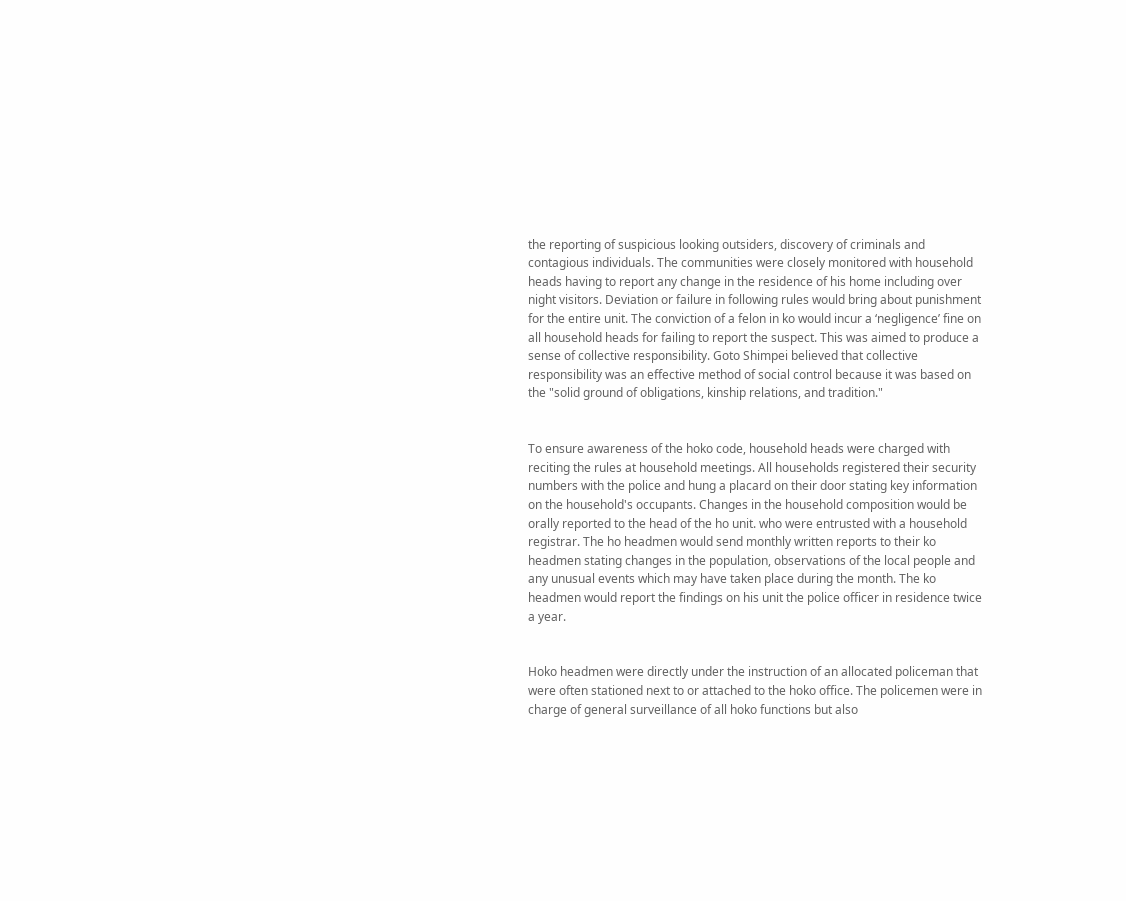the reporting of suspicious looking outsiders, discovery of criminals and contagious individuals. The communities were closely monitored with household heads having to report any change in the residence of his home including over night visitors. Deviation or failure in following rules would bring about punishment for the entire unit. The conviction of a felon in ko would incur a ‘negligence’ fine on all household heads for failing to report the suspect. This was aimed to produce a sense of collective responsibility. Goto Shimpei believed that collective responsibility was an effective method of social control because it was based on the "solid ground of obligations, kinship relations, and tradition."


To ensure awareness of the hoko code, household heads were charged with reciting the rules at household meetings. All households registered their security numbers with the police and hung a placard on their door stating key information on the household's occupants. Changes in the household composition would be orally reported to the head of the ho unit. who were entrusted with a household registrar. The ho headmen would send monthly written reports to their ko headmen stating changes in the population, observations of the local people and any unusual events which may have taken place during the month. The ko headmen would report the findings on his unit the police officer in residence twice a year.


Hoko headmen were directly under the instruction of an allocated policeman that were often stationed next to or attached to the hoko office. The policemen were in charge of general surveillance of all hoko functions but also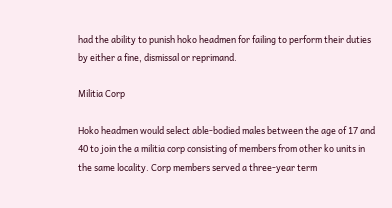had the ability to punish hoko headmen for failing to perform their duties by either a fine, dismissal or reprimand.

Militia Corp

Hoko headmen would select able-bodied males between the age of 17 and 40 to join the a militia corp consisting of members from other ko units in the same locality. Corp members served a three-year term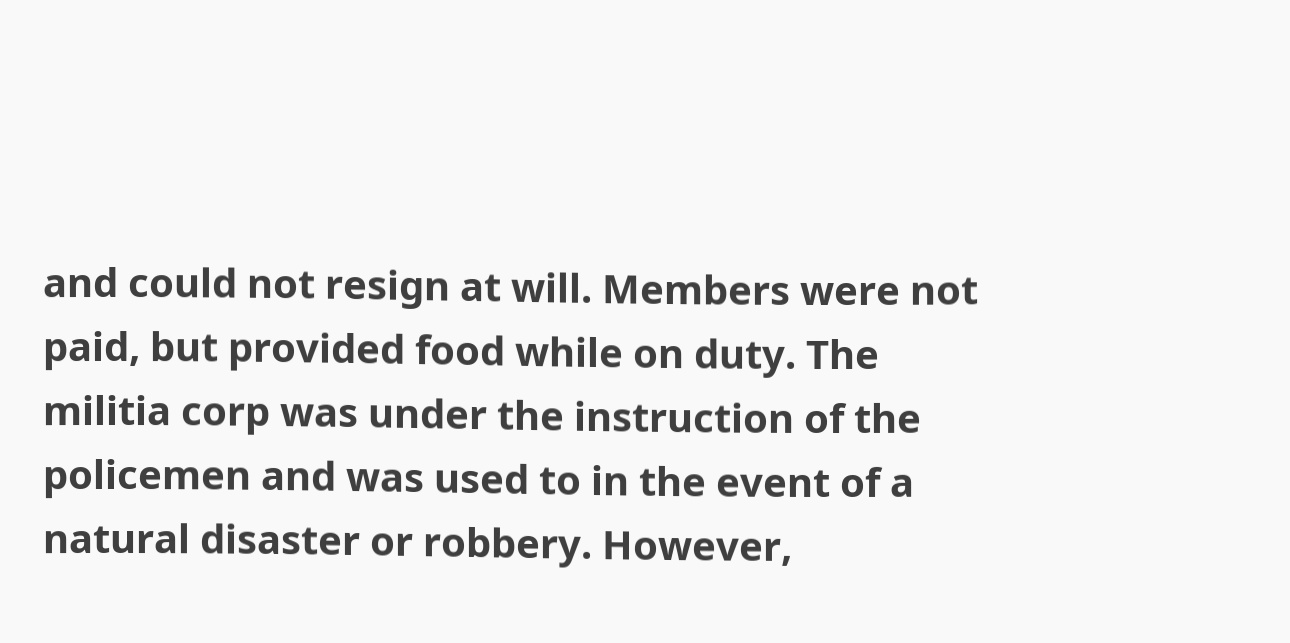and could not resign at will. Members were not paid, but provided food while on duty. The militia corp was under the instruction of the policemen and was used to in the event of a natural disaster or robbery. However,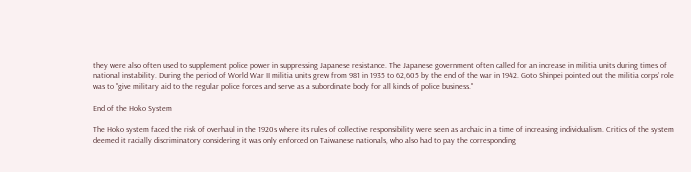they were also often used to supplement police power in suppressing Japanese resistance. The Japanese government often called for an increase in militia units during times of national instability. During the period of World War II militia units grew from 981 in 1935 to 62,605 by the end of the war in 1942. Goto Shinpei pointed out the militia corps’ role was to "give military aid to the regular police forces and serve as a subordinate body for all kinds of police business."

End of the Hoko System

The Hoko system faced the risk of overhaul in the 1920s where its rules of collective responsibility were seen as archaic in a time of increasing individualism. Critics of the system deemed it racially discriminatory considering it was only enforced on Taiwanese nationals, who also had to pay the corresponding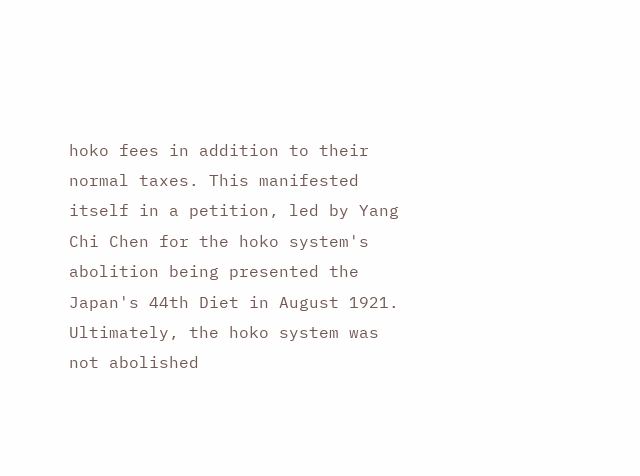hoko fees in addition to their normal taxes. This manifested itself in a petition, led by Yang Chi Chen for the hoko system's abolition being presented the Japan's 44th Diet in August 1921. Ultimately, the hoko system was not abolished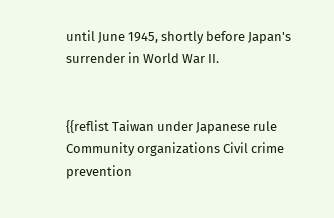until June 1945, shortly before Japan's surrender in World War II.


{{reflist Taiwan under Japanese rule Community organizations Civil crime prevention